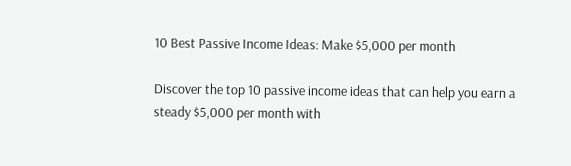10 Best Passive Income Ideas: Make $5,000 per month

Discover the top 10 passive income ideas that can help you earn a steady $5,000 per month with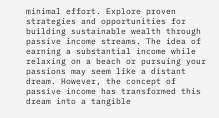minimal effort. Explore proven strategies and opportunities for building sustainable wealth through passive income streams. The idea of earning a substantial income while relaxing on a beach or pursuing your passions may seem like a distant dream. However, the concept of passive income has transformed this dream into a tangible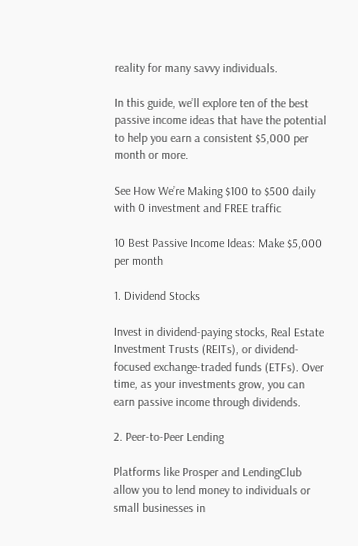reality for many savvy individuals.

In this guide, we’ll explore ten of the best passive income ideas that have the potential to help you earn a consistent $5,000 per month or more.

See How We’re Making $100 to $500 daily with 0 investment and FREE traffic

10 Best Passive Income Ideas: Make $5,000 per month

1. Dividend Stocks

Invest in dividend-paying stocks, Real Estate Investment Trusts (REITs), or dividend-focused exchange-traded funds (ETFs). Over time, as your investments grow, you can earn passive income through dividends.

2. Peer-to-Peer Lending

Platforms like Prosper and LendingClub allow you to lend money to individuals or small businesses in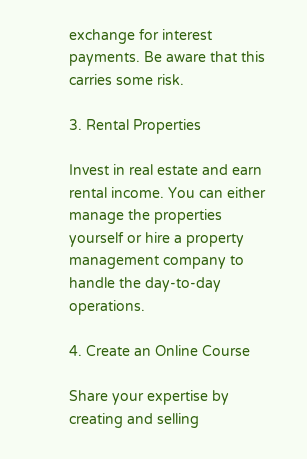exchange for interest payments. Be aware that this carries some risk.

3. Rental Properties

Invest in real estate and earn rental income. You can either manage the properties yourself or hire a property management company to handle the day-to-day operations.

4. Create an Online Course

Share your expertise by creating and selling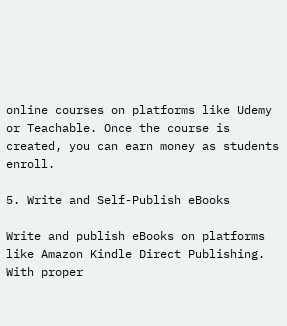online courses on platforms like Udemy or Teachable. Once the course is created, you can earn money as students enroll.

5. Write and Self-Publish eBooks

Write and publish eBooks on platforms like Amazon Kindle Direct Publishing. With proper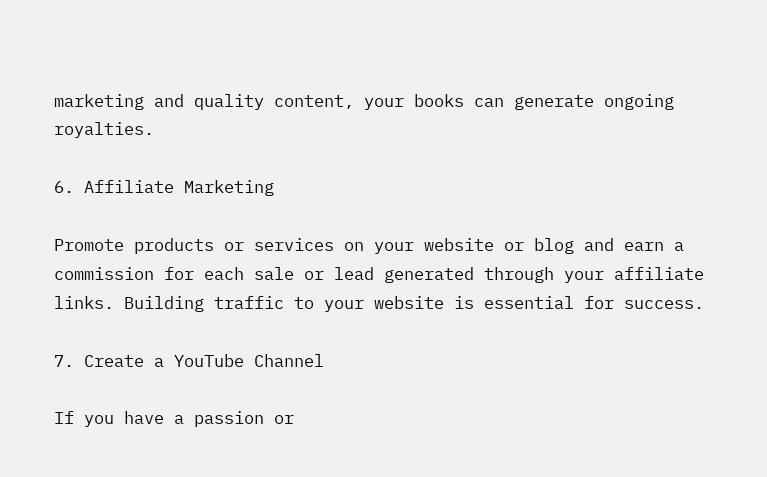marketing and quality content, your books can generate ongoing royalties.

6. Affiliate Marketing

Promote products or services on your website or blog and earn a commission for each sale or lead generated through your affiliate links. Building traffic to your website is essential for success.

7. Create a YouTube Channel

If you have a passion or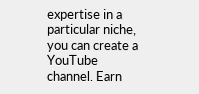expertise in a particular niche, you can create a YouTube channel. Earn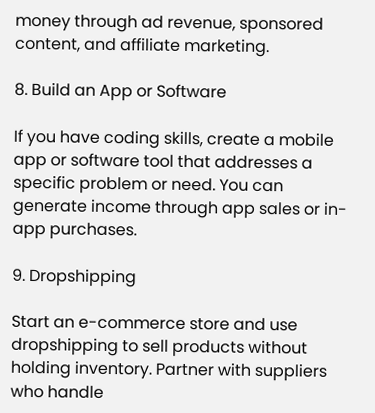money through ad revenue, sponsored content, and affiliate marketing.

8. Build an App or Software

If you have coding skills, create a mobile app or software tool that addresses a specific problem or need. You can generate income through app sales or in-app purchases.

9. Dropshipping

Start an e-commerce store and use dropshipping to sell products without holding inventory. Partner with suppliers who handle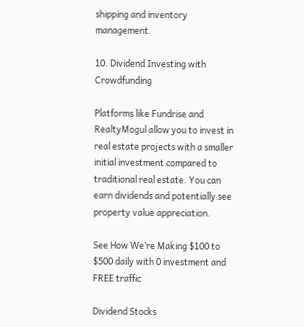shipping and inventory management.

10. Dividend Investing with Crowdfunding

Platforms like Fundrise and RealtyMogul allow you to invest in real estate projects with a smaller initial investment compared to traditional real estate. You can earn dividends and potentially see property value appreciation.

See How We’re Making $100 to $500 daily with 0 investment and FREE traffic

Dividend Stocks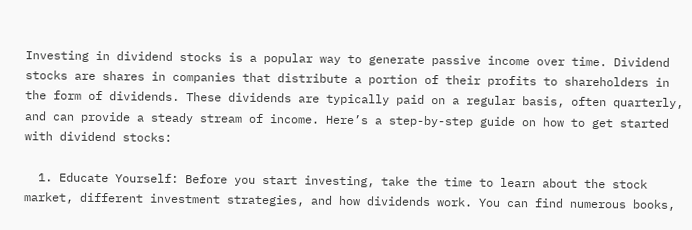Investing in dividend stocks is a popular way to generate passive income over time. Dividend stocks are shares in companies that distribute a portion of their profits to shareholders in the form of dividends. These dividends are typically paid on a regular basis, often quarterly, and can provide a steady stream of income. Here’s a step-by-step guide on how to get started with dividend stocks:

  1. Educate Yourself: Before you start investing, take the time to learn about the stock market, different investment strategies, and how dividends work. You can find numerous books,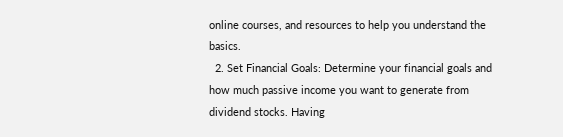online courses, and resources to help you understand the basics.
  2. Set Financial Goals: Determine your financial goals and how much passive income you want to generate from dividend stocks. Having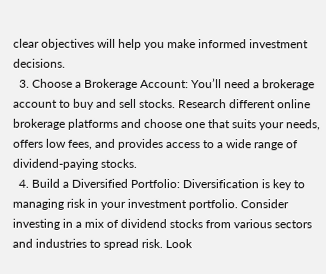clear objectives will help you make informed investment decisions.
  3. Choose a Brokerage Account: You’ll need a brokerage account to buy and sell stocks. Research different online brokerage platforms and choose one that suits your needs, offers low fees, and provides access to a wide range of dividend-paying stocks.
  4. Build a Diversified Portfolio: Diversification is key to managing risk in your investment portfolio. Consider investing in a mix of dividend stocks from various sectors and industries to spread risk. Look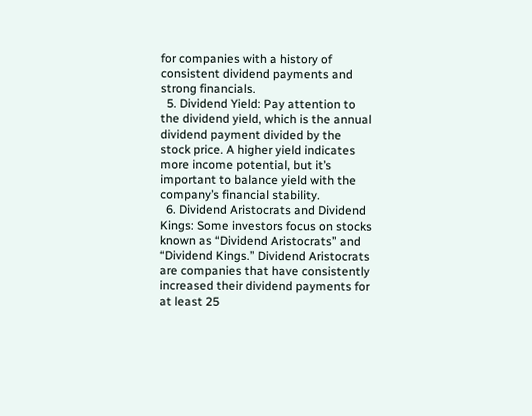for companies with a history of consistent dividend payments and strong financials.
  5. Dividend Yield: Pay attention to the dividend yield, which is the annual dividend payment divided by the stock price. A higher yield indicates more income potential, but it’s important to balance yield with the company’s financial stability.
  6. Dividend Aristocrats and Dividend Kings: Some investors focus on stocks known as “Dividend Aristocrats” and “Dividend Kings.” Dividend Aristocrats are companies that have consistently increased their dividend payments for at least 25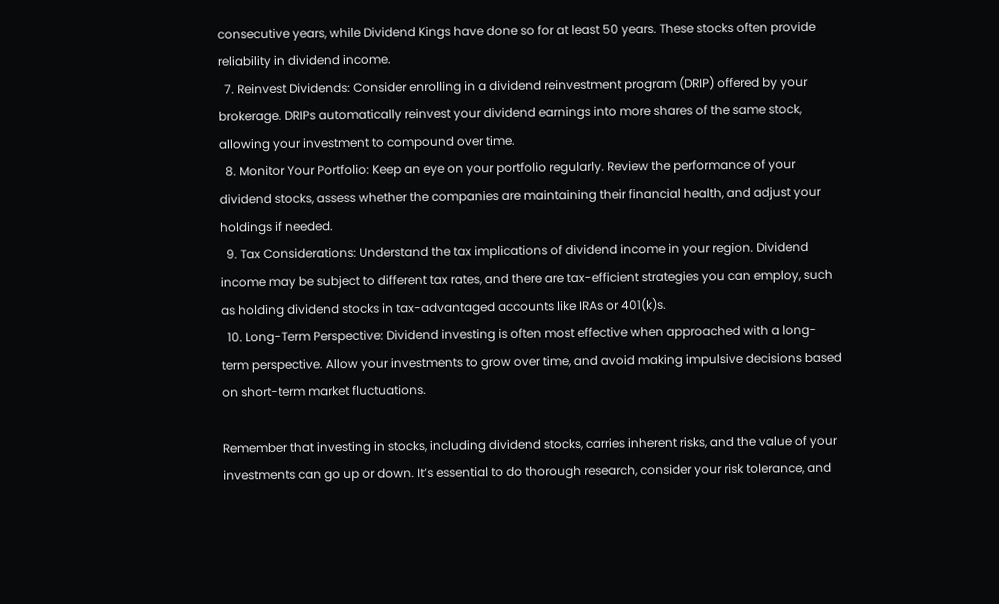consecutive years, while Dividend Kings have done so for at least 50 years. These stocks often provide reliability in dividend income.
  7. Reinvest Dividends: Consider enrolling in a dividend reinvestment program (DRIP) offered by your brokerage. DRIPs automatically reinvest your dividend earnings into more shares of the same stock, allowing your investment to compound over time.
  8. Monitor Your Portfolio: Keep an eye on your portfolio regularly. Review the performance of your dividend stocks, assess whether the companies are maintaining their financial health, and adjust your holdings if needed.
  9. Tax Considerations: Understand the tax implications of dividend income in your region. Dividend income may be subject to different tax rates, and there are tax-efficient strategies you can employ, such as holding dividend stocks in tax-advantaged accounts like IRAs or 401(k)s.
  10. Long-Term Perspective: Dividend investing is often most effective when approached with a long-term perspective. Allow your investments to grow over time, and avoid making impulsive decisions based on short-term market fluctuations.

Remember that investing in stocks, including dividend stocks, carries inherent risks, and the value of your investments can go up or down. It’s essential to do thorough research, consider your risk tolerance, and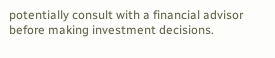potentially consult with a financial advisor before making investment decisions.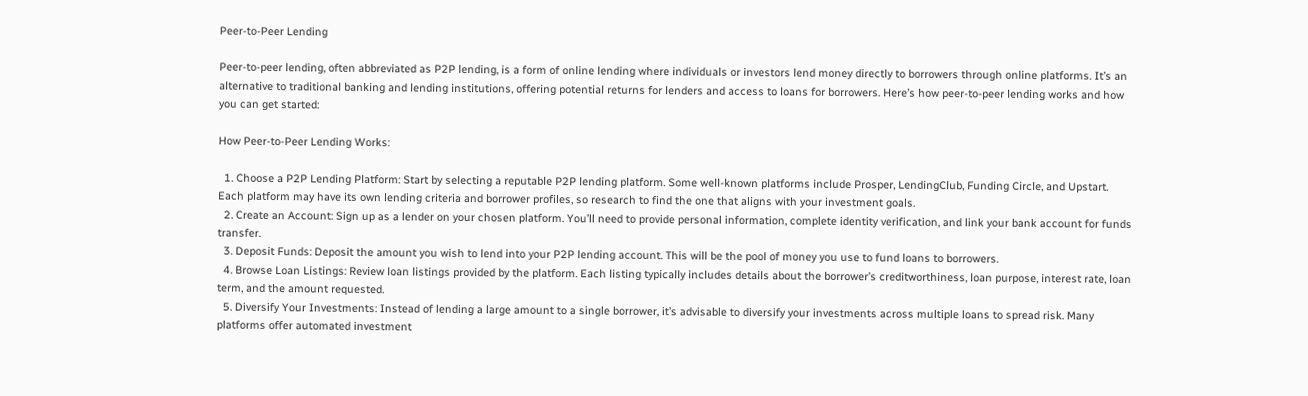Peer-to-Peer Lending

Peer-to-peer lending, often abbreviated as P2P lending, is a form of online lending where individuals or investors lend money directly to borrowers through online platforms. It’s an alternative to traditional banking and lending institutions, offering potential returns for lenders and access to loans for borrowers. Here’s how peer-to-peer lending works and how you can get started:

How Peer-to-Peer Lending Works:

  1. Choose a P2P Lending Platform: Start by selecting a reputable P2P lending platform. Some well-known platforms include Prosper, LendingClub, Funding Circle, and Upstart. Each platform may have its own lending criteria and borrower profiles, so research to find the one that aligns with your investment goals.
  2. Create an Account: Sign up as a lender on your chosen platform. You’ll need to provide personal information, complete identity verification, and link your bank account for funds transfer.
  3. Deposit Funds: Deposit the amount you wish to lend into your P2P lending account. This will be the pool of money you use to fund loans to borrowers.
  4. Browse Loan Listings: Review loan listings provided by the platform. Each listing typically includes details about the borrower’s creditworthiness, loan purpose, interest rate, loan term, and the amount requested.
  5. Diversify Your Investments: Instead of lending a large amount to a single borrower, it’s advisable to diversify your investments across multiple loans to spread risk. Many platforms offer automated investment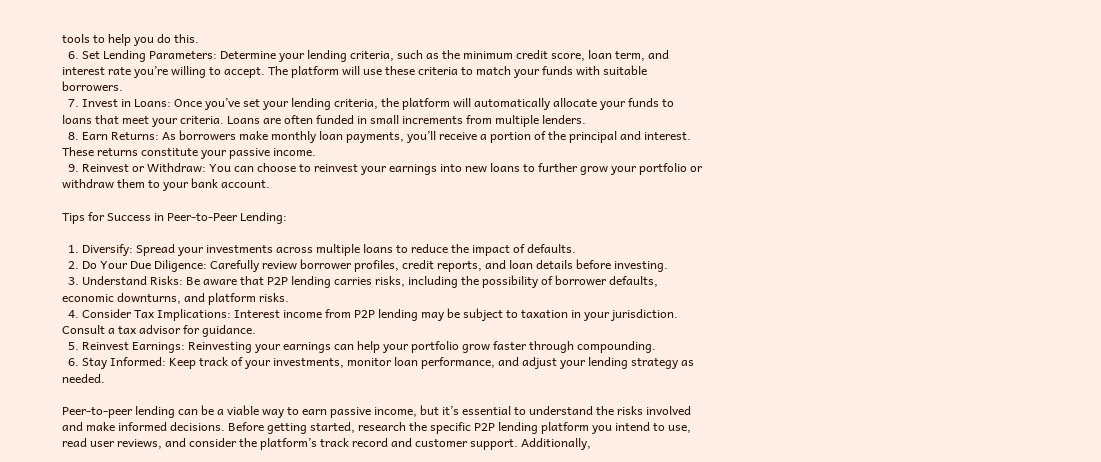tools to help you do this.
  6. Set Lending Parameters: Determine your lending criteria, such as the minimum credit score, loan term, and interest rate you’re willing to accept. The platform will use these criteria to match your funds with suitable borrowers.
  7. Invest in Loans: Once you’ve set your lending criteria, the platform will automatically allocate your funds to loans that meet your criteria. Loans are often funded in small increments from multiple lenders.
  8. Earn Returns: As borrowers make monthly loan payments, you’ll receive a portion of the principal and interest. These returns constitute your passive income.
  9. Reinvest or Withdraw: You can choose to reinvest your earnings into new loans to further grow your portfolio or withdraw them to your bank account.

Tips for Success in Peer-to-Peer Lending:

  1. Diversify: Spread your investments across multiple loans to reduce the impact of defaults.
  2. Do Your Due Diligence: Carefully review borrower profiles, credit reports, and loan details before investing.
  3. Understand Risks: Be aware that P2P lending carries risks, including the possibility of borrower defaults, economic downturns, and platform risks.
  4. Consider Tax Implications: Interest income from P2P lending may be subject to taxation in your jurisdiction. Consult a tax advisor for guidance.
  5. Reinvest Earnings: Reinvesting your earnings can help your portfolio grow faster through compounding.
  6. Stay Informed: Keep track of your investments, monitor loan performance, and adjust your lending strategy as needed.

Peer-to-peer lending can be a viable way to earn passive income, but it’s essential to understand the risks involved and make informed decisions. Before getting started, research the specific P2P lending platform you intend to use, read user reviews, and consider the platform’s track record and customer support. Additionally,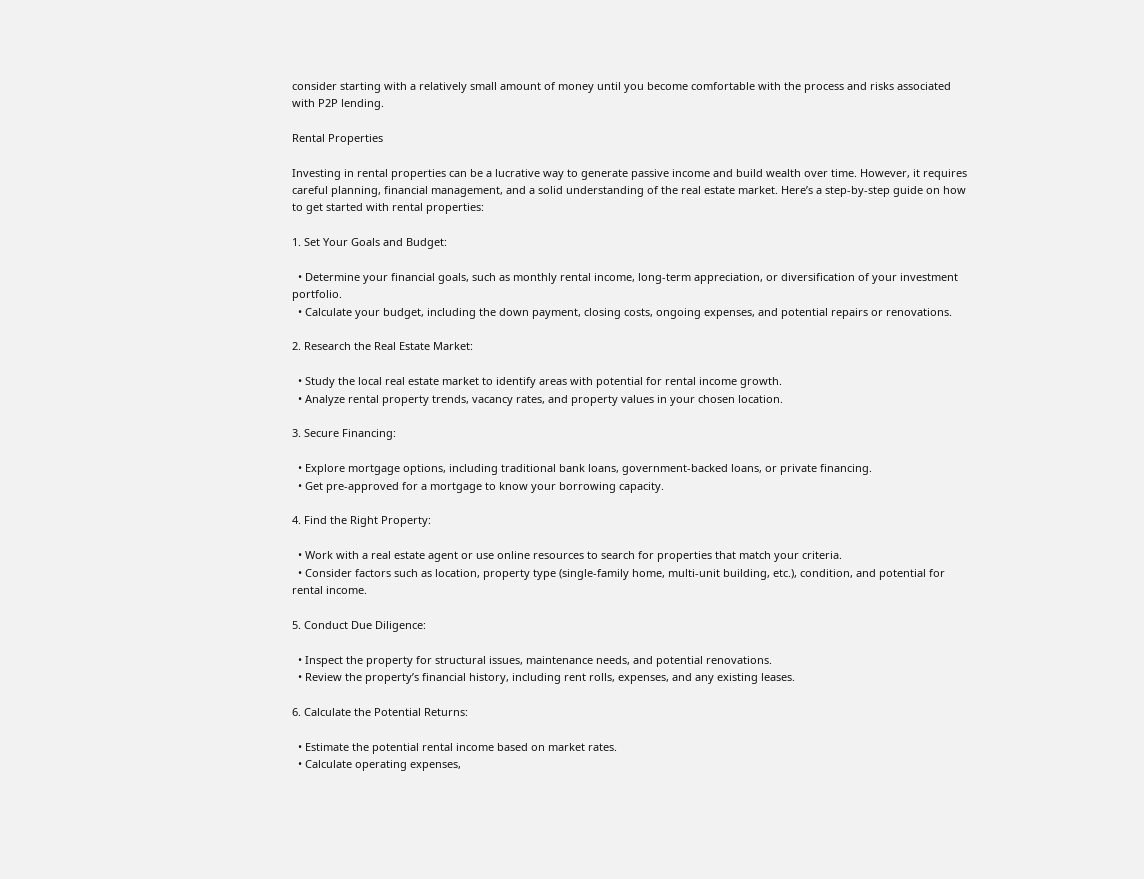consider starting with a relatively small amount of money until you become comfortable with the process and risks associated with P2P lending.

Rental Properties

Investing in rental properties can be a lucrative way to generate passive income and build wealth over time. However, it requires careful planning, financial management, and a solid understanding of the real estate market. Here’s a step-by-step guide on how to get started with rental properties:

1. Set Your Goals and Budget:

  • Determine your financial goals, such as monthly rental income, long-term appreciation, or diversification of your investment portfolio.
  • Calculate your budget, including the down payment, closing costs, ongoing expenses, and potential repairs or renovations.

2. Research the Real Estate Market:

  • Study the local real estate market to identify areas with potential for rental income growth.
  • Analyze rental property trends, vacancy rates, and property values in your chosen location.

3. Secure Financing:

  • Explore mortgage options, including traditional bank loans, government-backed loans, or private financing.
  • Get pre-approved for a mortgage to know your borrowing capacity.

4. Find the Right Property:

  • Work with a real estate agent or use online resources to search for properties that match your criteria.
  • Consider factors such as location, property type (single-family home, multi-unit building, etc.), condition, and potential for rental income.

5. Conduct Due Diligence:

  • Inspect the property for structural issues, maintenance needs, and potential renovations.
  • Review the property’s financial history, including rent rolls, expenses, and any existing leases.

6. Calculate the Potential Returns:

  • Estimate the potential rental income based on market rates.
  • Calculate operating expenses,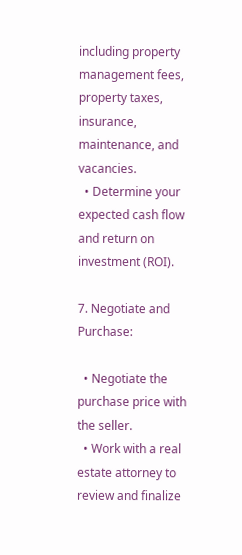including property management fees, property taxes, insurance, maintenance, and vacancies.
  • Determine your expected cash flow and return on investment (ROI).

7. Negotiate and Purchase:

  • Negotiate the purchase price with the seller.
  • Work with a real estate attorney to review and finalize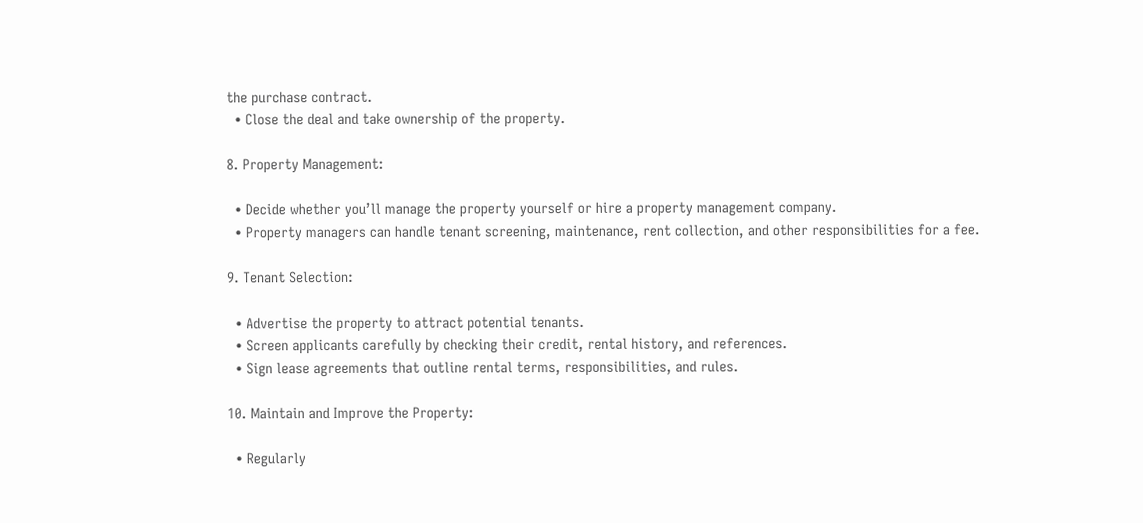the purchase contract.
  • Close the deal and take ownership of the property.

8. Property Management:

  • Decide whether you’ll manage the property yourself or hire a property management company.
  • Property managers can handle tenant screening, maintenance, rent collection, and other responsibilities for a fee.

9. Tenant Selection:

  • Advertise the property to attract potential tenants.
  • Screen applicants carefully by checking their credit, rental history, and references.
  • Sign lease agreements that outline rental terms, responsibilities, and rules.

10. Maintain and Improve the Property:

  • Regularly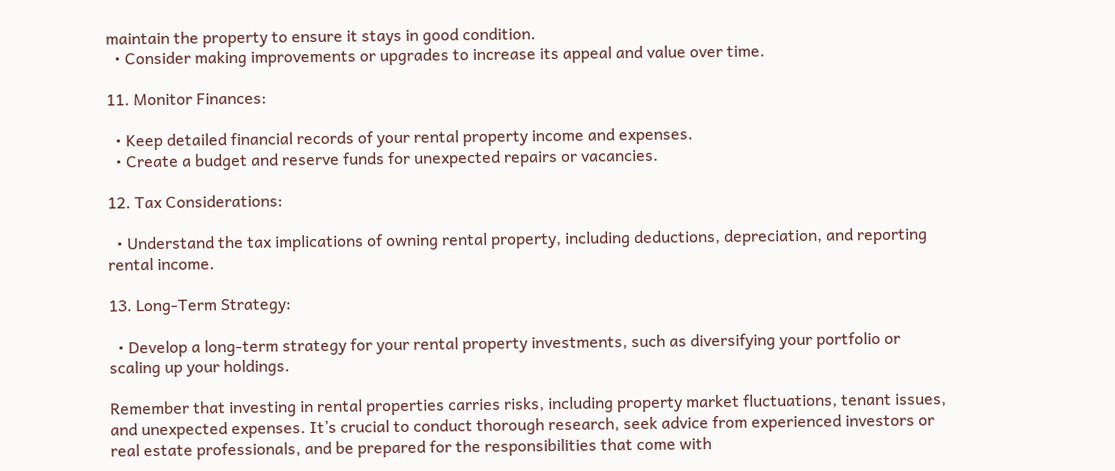maintain the property to ensure it stays in good condition.
  • Consider making improvements or upgrades to increase its appeal and value over time.

11. Monitor Finances:

  • Keep detailed financial records of your rental property income and expenses.
  • Create a budget and reserve funds for unexpected repairs or vacancies.

12. Tax Considerations:

  • Understand the tax implications of owning rental property, including deductions, depreciation, and reporting rental income.

13. Long-Term Strategy:

  • Develop a long-term strategy for your rental property investments, such as diversifying your portfolio or scaling up your holdings.

Remember that investing in rental properties carries risks, including property market fluctuations, tenant issues, and unexpected expenses. It’s crucial to conduct thorough research, seek advice from experienced investors or real estate professionals, and be prepared for the responsibilities that come with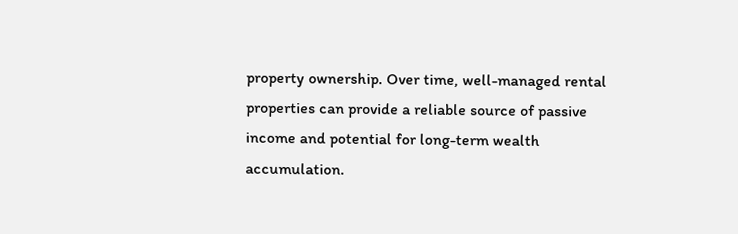property ownership. Over time, well-managed rental properties can provide a reliable source of passive income and potential for long-term wealth accumulation.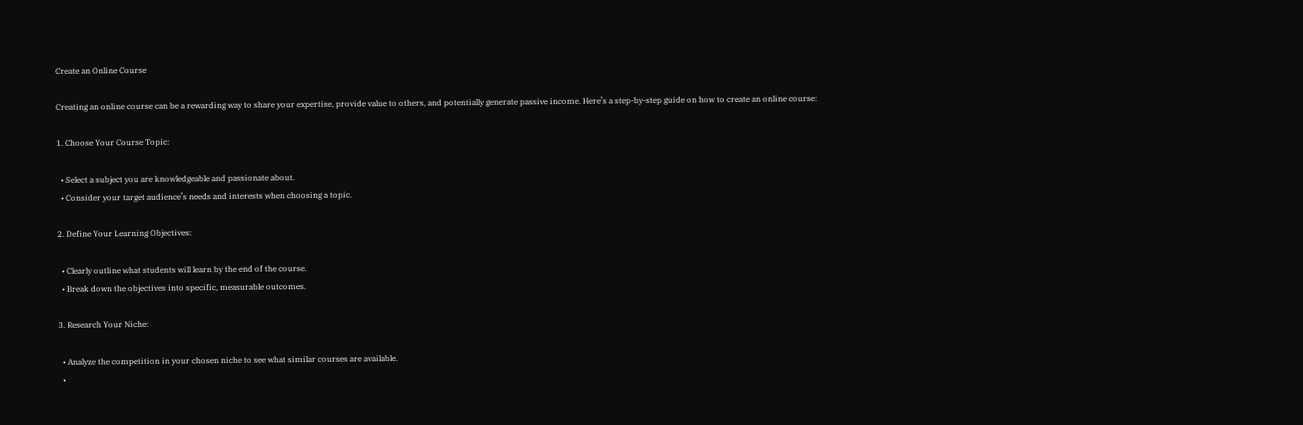Create an Online Course

Creating an online course can be a rewarding way to share your expertise, provide value to others, and potentially generate passive income. Here’s a step-by-step guide on how to create an online course:

1. Choose Your Course Topic:

  • Select a subject you are knowledgeable and passionate about.
  • Consider your target audience’s needs and interests when choosing a topic.

2. Define Your Learning Objectives:

  • Clearly outline what students will learn by the end of the course.
  • Break down the objectives into specific, measurable outcomes.

3. Research Your Niche:

  • Analyze the competition in your chosen niche to see what similar courses are available.
  •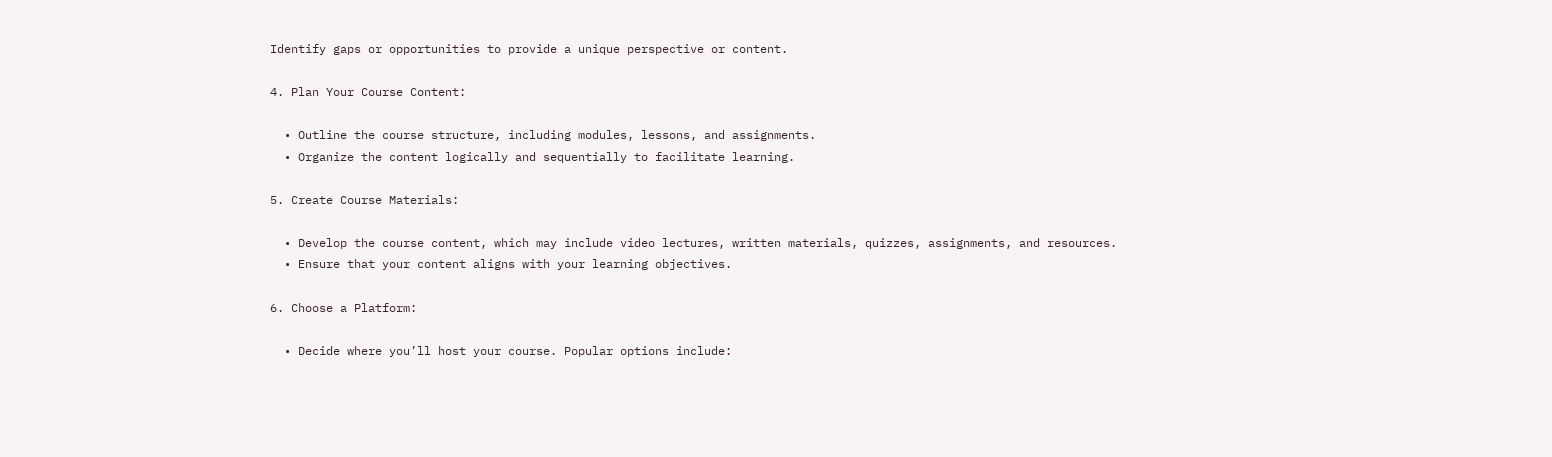Identify gaps or opportunities to provide a unique perspective or content.

4. Plan Your Course Content:

  • Outline the course structure, including modules, lessons, and assignments.
  • Organize the content logically and sequentially to facilitate learning.

5. Create Course Materials:

  • Develop the course content, which may include video lectures, written materials, quizzes, assignments, and resources.
  • Ensure that your content aligns with your learning objectives.

6. Choose a Platform:

  • Decide where you’ll host your course. Popular options include: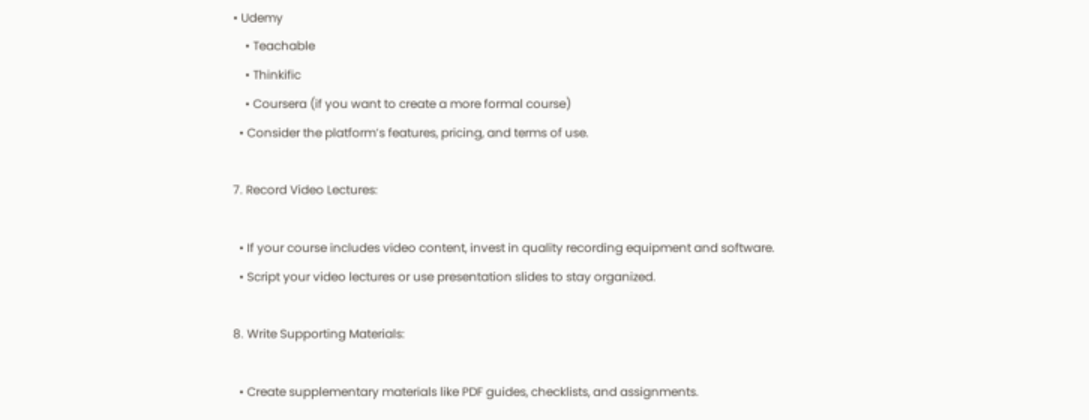• Udemy
    • Teachable
    • Thinkific
    • Coursera (if you want to create a more formal course)
  • Consider the platform’s features, pricing, and terms of use.

7. Record Video Lectures:

  • If your course includes video content, invest in quality recording equipment and software.
  • Script your video lectures or use presentation slides to stay organized.

8. Write Supporting Materials:

  • Create supplementary materials like PDF guides, checklists, and assignments.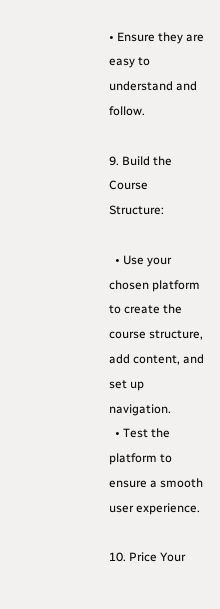• Ensure they are easy to understand and follow.

9. Build the Course Structure:

  • Use your chosen platform to create the course structure, add content, and set up navigation.
  • Test the platform to ensure a smooth user experience.

10. Price Your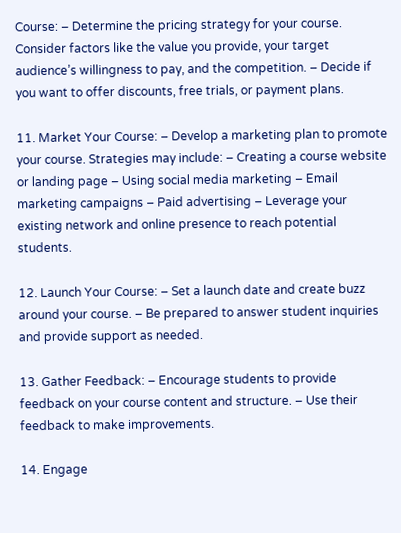Course: – Determine the pricing strategy for your course. Consider factors like the value you provide, your target audience’s willingness to pay, and the competition. – Decide if you want to offer discounts, free trials, or payment plans.

11. Market Your Course: – Develop a marketing plan to promote your course. Strategies may include: – Creating a course website or landing page – Using social media marketing – Email marketing campaigns – Paid advertising – Leverage your existing network and online presence to reach potential students.

12. Launch Your Course: – Set a launch date and create buzz around your course. – Be prepared to answer student inquiries and provide support as needed.

13. Gather Feedback: – Encourage students to provide feedback on your course content and structure. – Use their feedback to make improvements.

14. Engage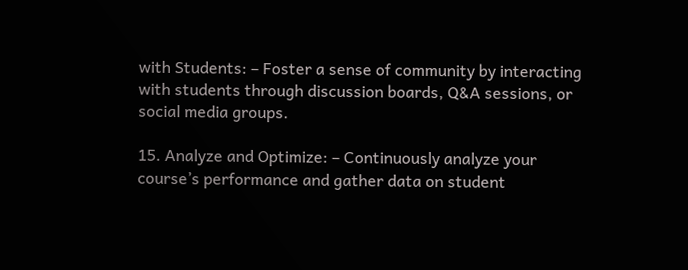with Students: – Foster a sense of community by interacting with students through discussion boards, Q&A sessions, or social media groups.

15. Analyze and Optimize: – Continuously analyze your course’s performance and gather data on student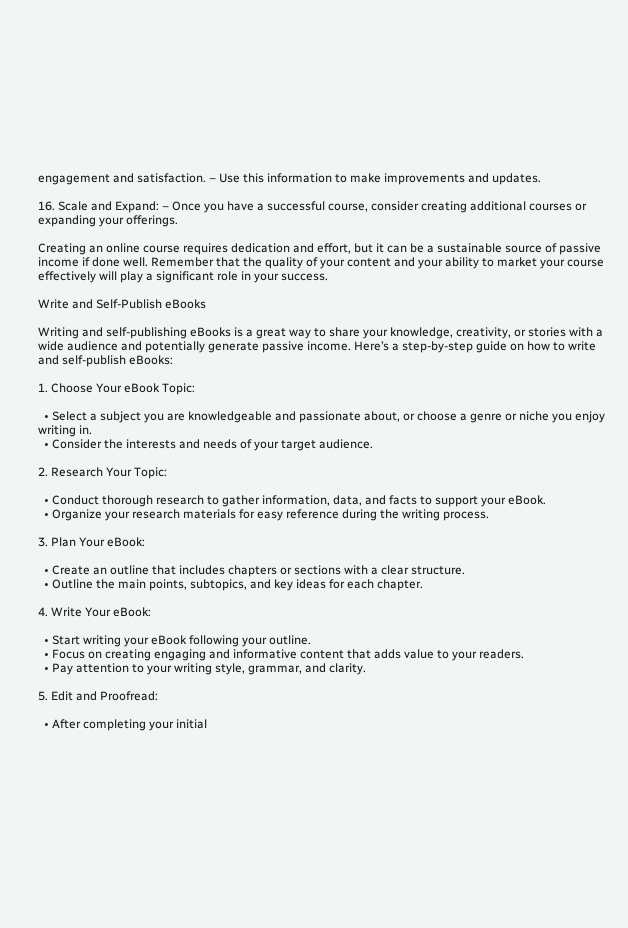engagement and satisfaction. – Use this information to make improvements and updates.

16. Scale and Expand: – Once you have a successful course, consider creating additional courses or expanding your offerings.

Creating an online course requires dedication and effort, but it can be a sustainable source of passive income if done well. Remember that the quality of your content and your ability to market your course effectively will play a significant role in your success.

Write and Self-Publish eBooks

Writing and self-publishing eBooks is a great way to share your knowledge, creativity, or stories with a wide audience and potentially generate passive income. Here’s a step-by-step guide on how to write and self-publish eBooks:

1. Choose Your eBook Topic:

  • Select a subject you are knowledgeable and passionate about, or choose a genre or niche you enjoy writing in.
  • Consider the interests and needs of your target audience.

2. Research Your Topic:

  • Conduct thorough research to gather information, data, and facts to support your eBook.
  • Organize your research materials for easy reference during the writing process.

3. Plan Your eBook:

  • Create an outline that includes chapters or sections with a clear structure.
  • Outline the main points, subtopics, and key ideas for each chapter.

4. Write Your eBook:

  • Start writing your eBook following your outline.
  • Focus on creating engaging and informative content that adds value to your readers.
  • Pay attention to your writing style, grammar, and clarity.

5. Edit and Proofread:

  • After completing your initial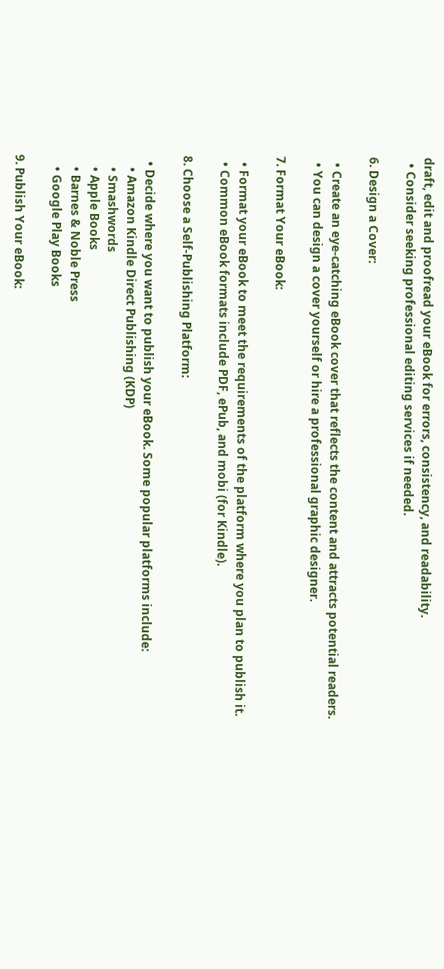draft, edit and proofread your eBook for errors, consistency, and readability.
  • Consider seeking professional editing services if needed.

6. Design a Cover:

  • Create an eye-catching eBook cover that reflects the content and attracts potential readers.
  • You can design a cover yourself or hire a professional graphic designer.

7. Format Your eBook:

  • Format your eBook to meet the requirements of the platform where you plan to publish it.
  • Common eBook formats include PDF, ePub, and mobi (for Kindle).

8. Choose a Self-Publishing Platform:

  • Decide where you want to publish your eBook. Some popular platforms include:
    • Amazon Kindle Direct Publishing (KDP)
    • Smashwords
    • Apple Books
    • Barnes & Noble Press
    • Google Play Books

9. Publish Your eBook: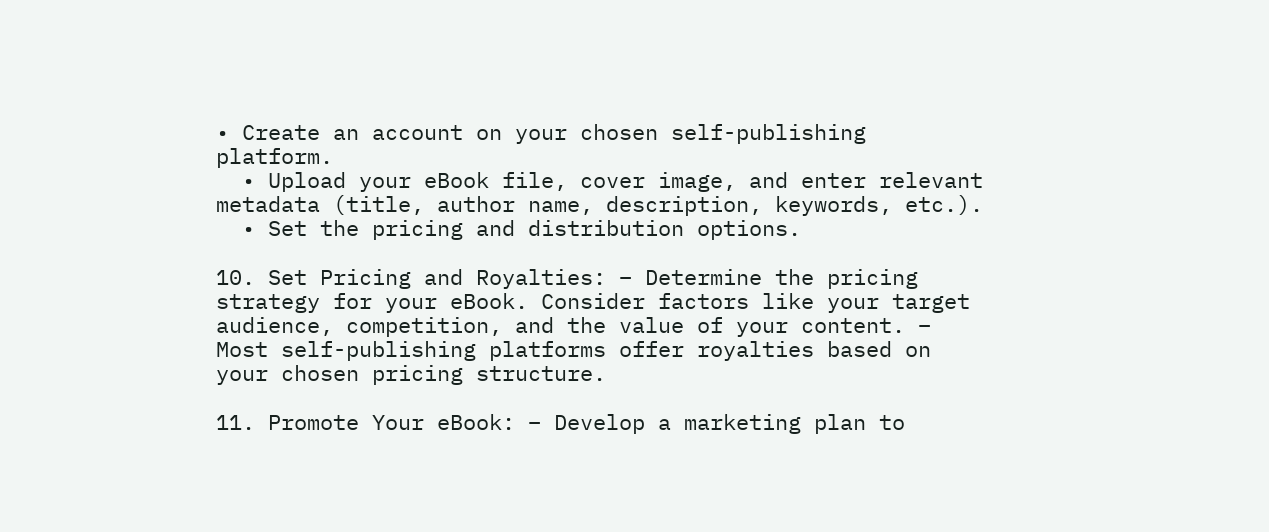• Create an account on your chosen self-publishing platform.
  • Upload your eBook file, cover image, and enter relevant metadata (title, author name, description, keywords, etc.).
  • Set the pricing and distribution options.

10. Set Pricing and Royalties: – Determine the pricing strategy for your eBook. Consider factors like your target audience, competition, and the value of your content. – Most self-publishing platforms offer royalties based on your chosen pricing structure.

11. Promote Your eBook: – Develop a marketing plan to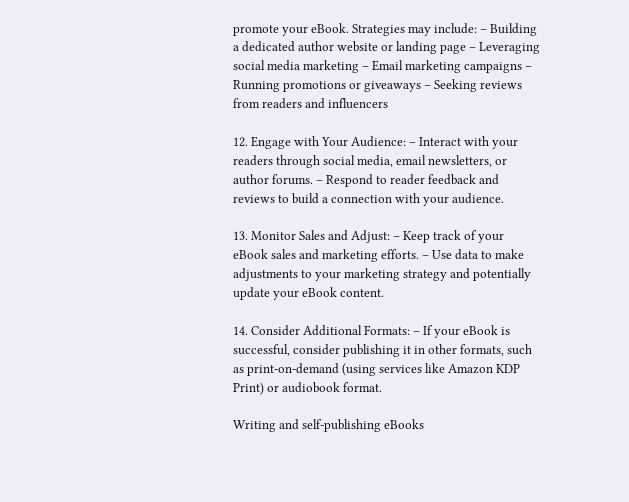promote your eBook. Strategies may include: – Building a dedicated author website or landing page – Leveraging social media marketing – Email marketing campaigns – Running promotions or giveaways – Seeking reviews from readers and influencers

12. Engage with Your Audience: – Interact with your readers through social media, email newsletters, or author forums. – Respond to reader feedback and reviews to build a connection with your audience.

13. Monitor Sales and Adjust: – Keep track of your eBook sales and marketing efforts. – Use data to make adjustments to your marketing strategy and potentially update your eBook content.

14. Consider Additional Formats: – If your eBook is successful, consider publishing it in other formats, such as print-on-demand (using services like Amazon KDP Print) or audiobook format.

Writing and self-publishing eBooks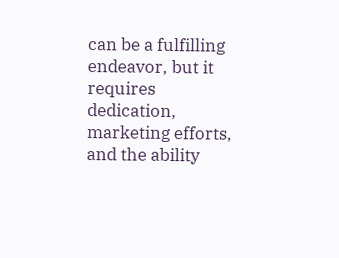can be a fulfilling endeavor, but it requires dedication, marketing efforts, and the ability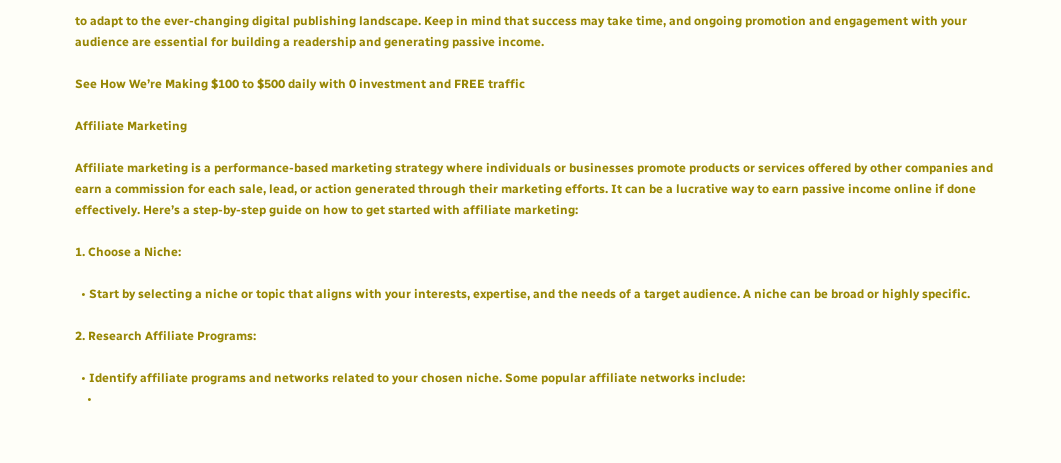to adapt to the ever-changing digital publishing landscape. Keep in mind that success may take time, and ongoing promotion and engagement with your audience are essential for building a readership and generating passive income.

See How We’re Making $100 to $500 daily with 0 investment and FREE traffic

Affiliate Marketing

Affiliate marketing is a performance-based marketing strategy where individuals or businesses promote products or services offered by other companies and earn a commission for each sale, lead, or action generated through their marketing efforts. It can be a lucrative way to earn passive income online if done effectively. Here’s a step-by-step guide on how to get started with affiliate marketing:

1. Choose a Niche:

  • Start by selecting a niche or topic that aligns with your interests, expertise, and the needs of a target audience. A niche can be broad or highly specific.

2. Research Affiliate Programs:

  • Identify affiliate programs and networks related to your chosen niche. Some popular affiliate networks include:
    •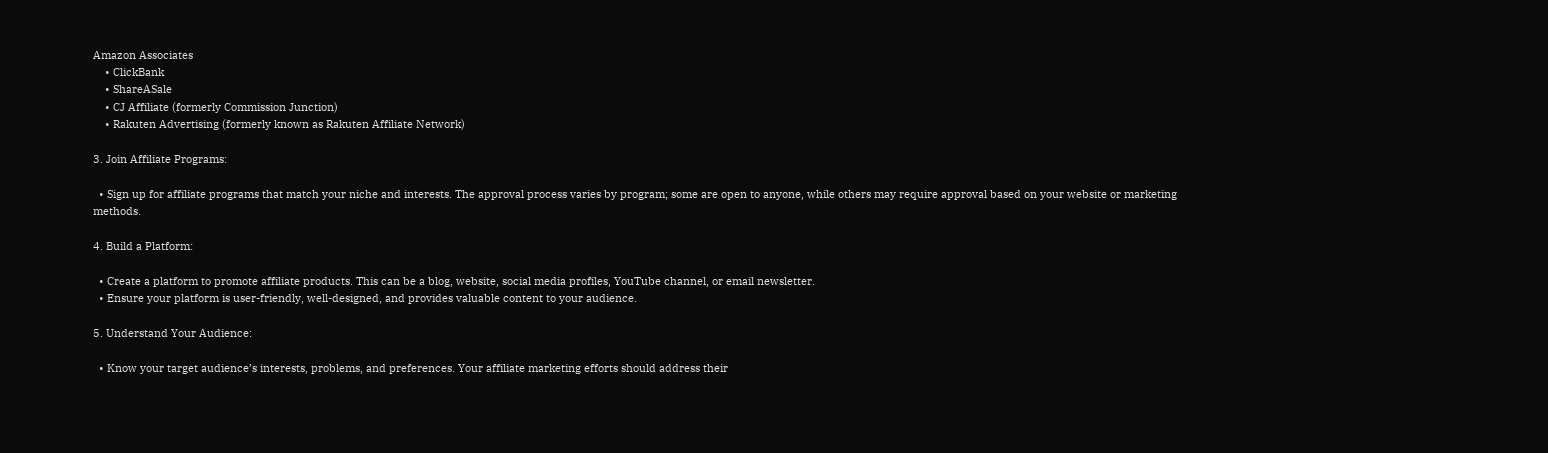Amazon Associates
    • ClickBank
    • ShareASale
    • CJ Affiliate (formerly Commission Junction)
    • Rakuten Advertising (formerly known as Rakuten Affiliate Network)

3. Join Affiliate Programs:

  • Sign up for affiliate programs that match your niche and interests. The approval process varies by program; some are open to anyone, while others may require approval based on your website or marketing methods.

4. Build a Platform:

  • Create a platform to promote affiliate products. This can be a blog, website, social media profiles, YouTube channel, or email newsletter.
  • Ensure your platform is user-friendly, well-designed, and provides valuable content to your audience.

5. Understand Your Audience:

  • Know your target audience’s interests, problems, and preferences. Your affiliate marketing efforts should address their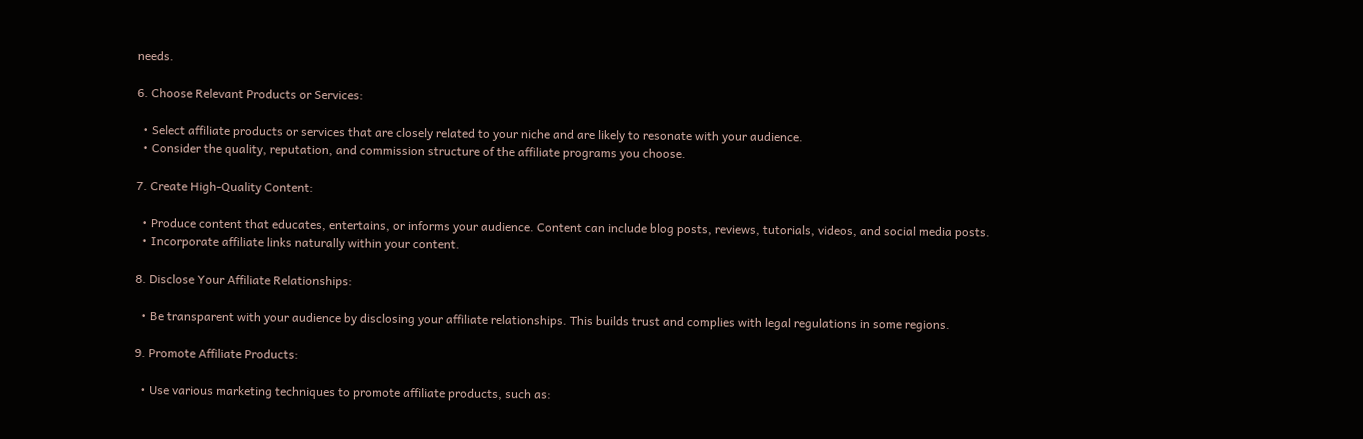needs.

6. Choose Relevant Products or Services:

  • Select affiliate products or services that are closely related to your niche and are likely to resonate with your audience.
  • Consider the quality, reputation, and commission structure of the affiliate programs you choose.

7. Create High-Quality Content:

  • Produce content that educates, entertains, or informs your audience. Content can include blog posts, reviews, tutorials, videos, and social media posts.
  • Incorporate affiliate links naturally within your content.

8. Disclose Your Affiliate Relationships:

  • Be transparent with your audience by disclosing your affiliate relationships. This builds trust and complies with legal regulations in some regions.

9. Promote Affiliate Products:

  • Use various marketing techniques to promote affiliate products, such as: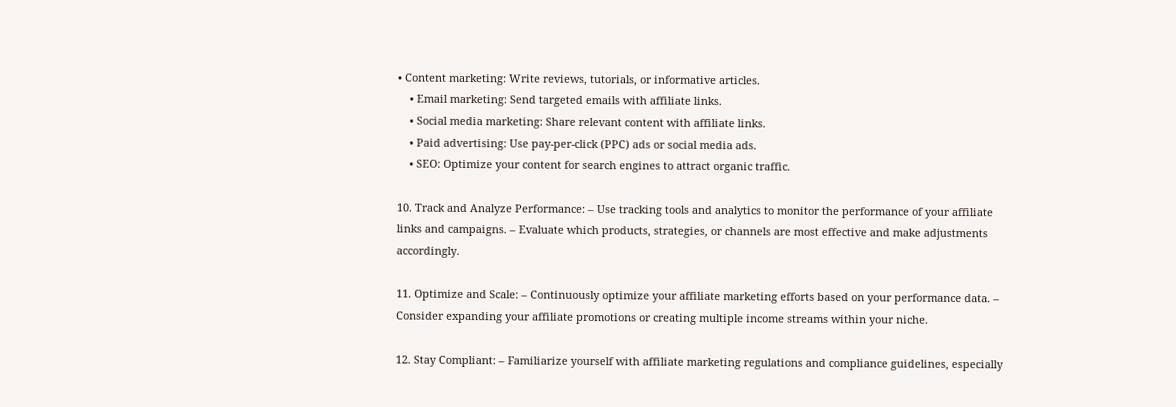• Content marketing: Write reviews, tutorials, or informative articles.
    • Email marketing: Send targeted emails with affiliate links.
    • Social media marketing: Share relevant content with affiliate links.
    • Paid advertising: Use pay-per-click (PPC) ads or social media ads.
    • SEO: Optimize your content for search engines to attract organic traffic.

10. Track and Analyze Performance: – Use tracking tools and analytics to monitor the performance of your affiliate links and campaigns. – Evaluate which products, strategies, or channels are most effective and make adjustments accordingly.

11. Optimize and Scale: – Continuously optimize your affiliate marketing efforts based on your performance data. – Consider expanding your affiliate promotions or creating multiple income streams within your niche.

12. Stay Compliant: – Familiarize yourself with affiliate marketing regulations and compliance guidelines, especially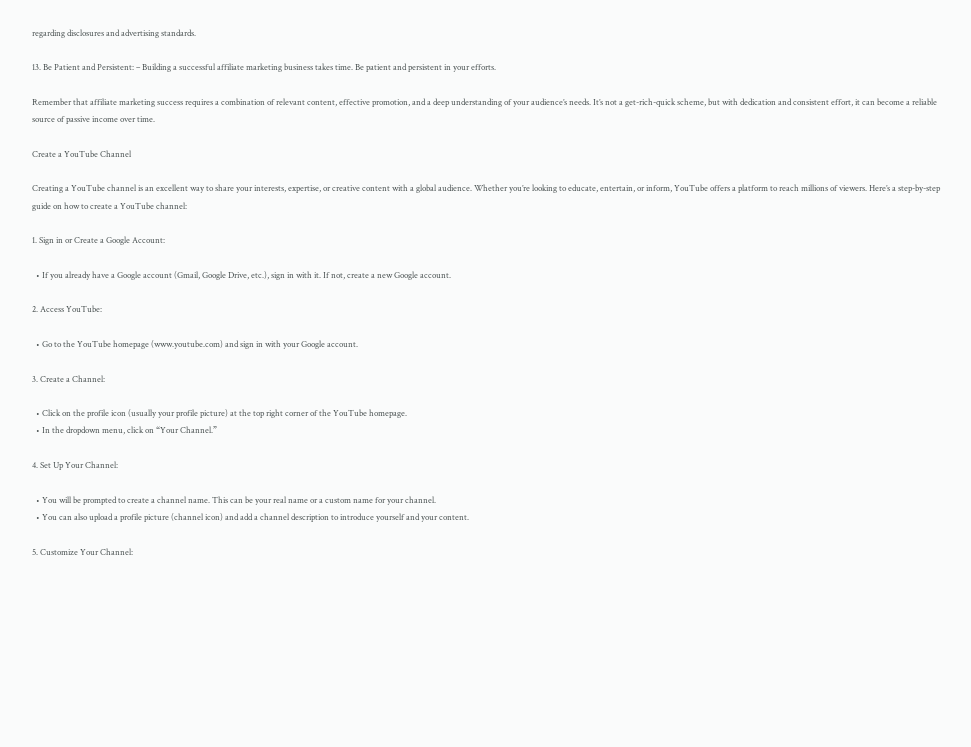regarding disclosures and advertising standards.

13. Be Patient and Persistent: – Building a successful affiliate marketing business takes time. Be patient and persistent in your efforts.

Remember that affiliate marketing success requires a combination of relevant content, effective promotion, and a deep understanding of your audience’s needs. It’s not a get-rich-quick scheme, but with dedication and consistent effort, it can become a reliable source of passive income over time.

Create a YouTube Channel

Creating a YouTube channel is an excellent way to share your interests, expertise, or creative content with a global audience. Whether you’re looking to educate, entertain, or inform, YouTube offers a platform to reach millions of viewers. Here’s a step-by-step guide on how to create a YouTube channel:

1. Sign in or Create a Google Account:

  • If you already have a Google account (Gmail, Google Drive, etc.), sign in with it. If not, create a new Google account.

2. Access YouTube:

  • Go to the YouTube homepage (www.youtube.com) and sign in with your Google account.

3. Create a Channel:

  • Click on the profile icon (usually your profile picture) at the top right corner of the YouTube homepage.
  • In the dropdown menu, click on “Your Channel.”

4. Set Up Your Channel:

  • You will be prompted to create a channel name. This can be your real name or a custom name for your channel.
  • You can also upload a profile picture (channel icon) and add a channel description to introduce yourself and your content.

5. Customize Your Channel: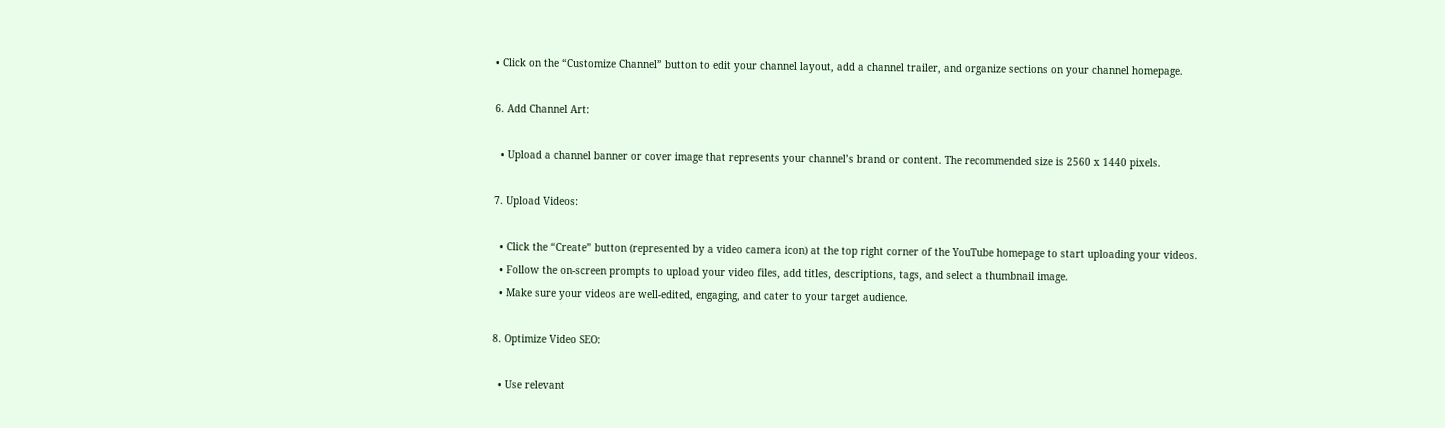• Click on the “Customize Channel” button to edit your channel layout, add a channel trailer, and organize sections on your channel homepage.

6. Add Channel Art:

  • Upload a channel banner or cover image that represents your channel’s brand or content. The recommended size is 2560 x 1440 pixels.

7. Upload Videos:

  • Click the “Create” button (represented by a video camera icon) at the top right corner of the YouTube homepage to start uploading your videos.
  • Follow the on-screen prompts to upload your video files, add titles, descriptions, tags, and select a thumbnail image.
  • Make sure your videos are well-edited, engaging, and cater to your target audience.

8. Optimize Video SEO:

  • Use relevant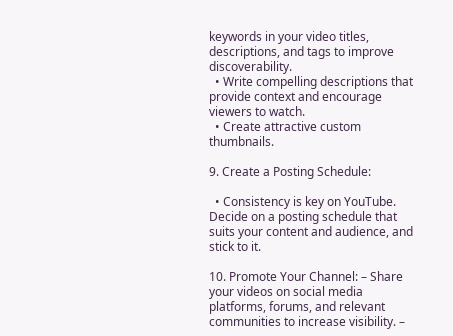keywords in your video titles, descriptions, and tags to improve discoverability.
  • Write compelling descriptions that provide context and encourage viewers to watch.
  • Create attractive custom thumbnails.

9. Create a Posting Schedule:

  • Consistency is key on YouTube. Decide on a posting schedule that suits your content and audience, and stick to it.

10. Promote Your Channel: – Share your videos on social media platforms, forums, and relevant communities to increase visibility. –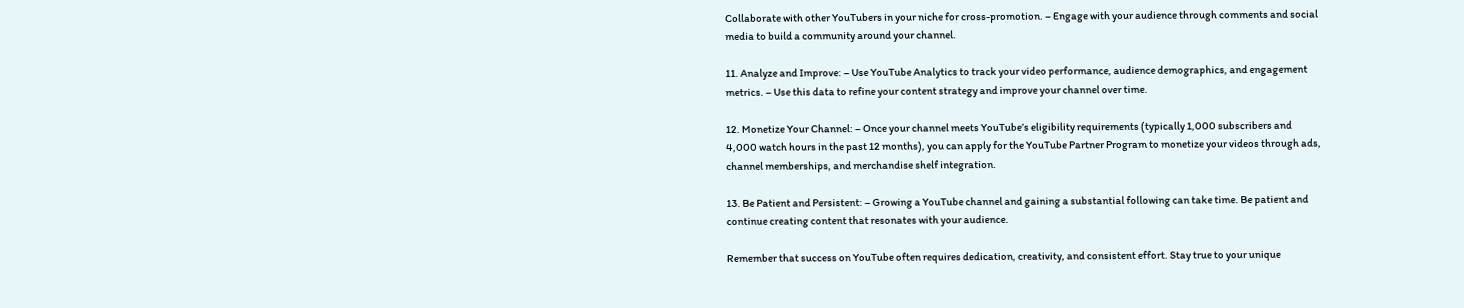Collaborate with other YouTubers in your niche for cross-promotion. – Engage with your audience through comments and social media to build a community around your channel.

11. Analyze and Improve: – Use YouTube Analytics to track your video performance, audience demographics, and engagement metrics. – Use this data to refine your content strategy and improve your channel over time.

12. Monetize Your Channel: – Once your channel meets YouTube’s eligibility requirements (typically 1,000 subscribers and 4,000 watch hours in the past 12 months), you can apply for the YouTube Partner Program to monetize your videos through ads, channel memberships, and merchandise shelf integration.

13. Be Patient and Persistent: – Growing a YouTube channel and gaining a substantial following can take time. Be patient and continue creating content that resonates with your audience.

Remember that success on YouTube often requires dedication, creativity, and consistent effort. Stay true to your unique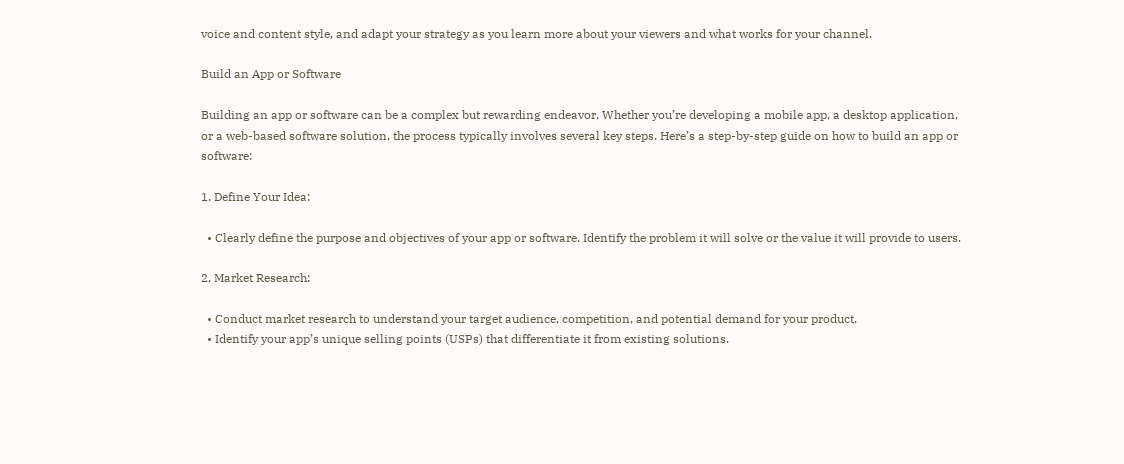voice and content style, and adapt your strategy as you learn more about your viewers and what works for your channel.

Build an App or Software

Building an app or software can be a complex but rewarding endeavor. Whether you’re developing a mobile app, a desktop application, or a web-based software solution, the process typically involves several key steps. Here’s a step-by-step guide on how to build an app or software:

1. Define Your Idea:

  • Clearly define the purpose and objectives of your app or software. Identify the problem it will solve or the value it will provide to users.

2. Market Research:

  • Conduct market research to understand your target audience, competition, and potential demand for your product.
  • Identify your app’s unique selling points (USPs) that differentiate it from existing solutions.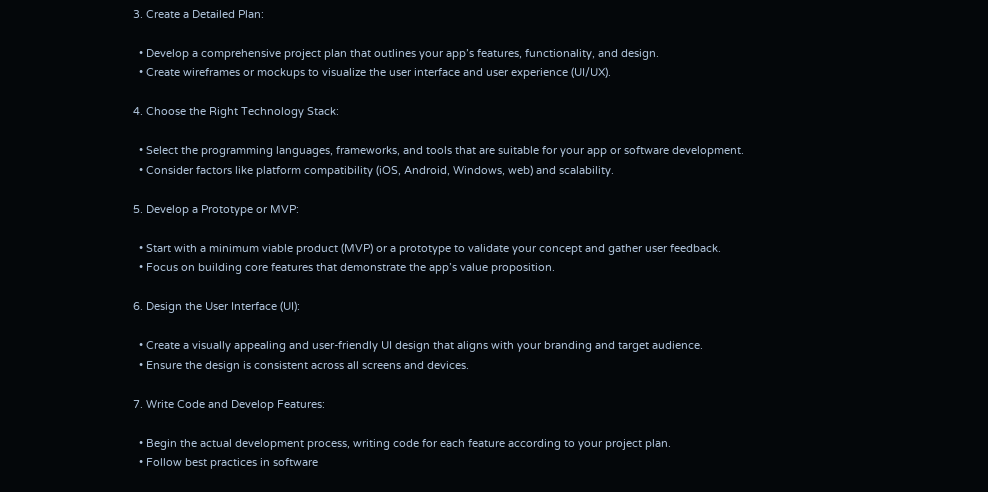3. Create a Detailed Plan:

  • Develop a comprehensive project plan that outlines your app’s features, functionality, and design.
  • Create wireframes or mockups to visualize the user interface and user experience (UI/UX).

4. Choose the Right Technology Stack:

  • Select the programming languages, frameworks, and tools that are suitable for your app or software development.
  • Consider factors like platform compatibility (iOS, Android, Windows, web) and scalability.

5. Develop a Prototype or MVP:

  • Start with a minimum viable product (MVP) or a prototype to validate your concept and gather user feedback.
  • Focus on building core features that demonstrate the app’s value proposition.

6. Design the User Interface (UI):

  • Create a visually appealing and user-friendly UI design that aligns with your branding and target audience.
  • Ensure the design is consistent across all screens and devices.

7. Write Code and Develop Features:

  • Begin the actual development process, writing code for each feature according to your project plan.
  • Follow best practices in software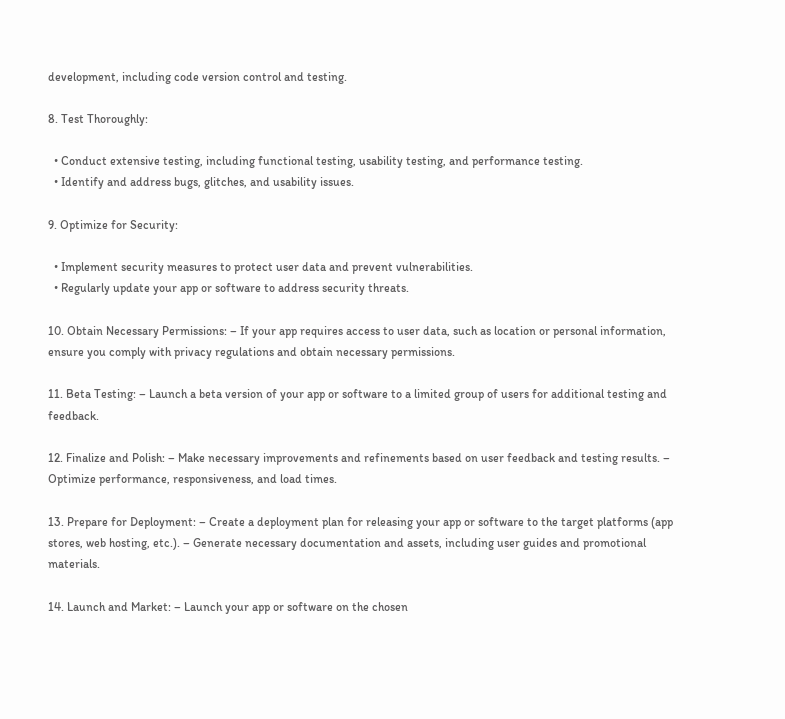development, including code version control and testing.

8. Test Thoroughly:

  • Conduct extensive testing, including functional testing, usability testing, and performance testing.
  • Identify and address bugs, glitches, and usability issues.

9. Optimize for Security:

  • Implement security measures to protect user data and prevent vulnerabilities.
  • Regularly update your app or software to address security threats.

10. Obtain Necessary Permissions: – If your app requires access to user data, such as location or personal information, ensure you comply with privacy regulations and obtain necessary permissions.

11. Beta Testing: – Launch a beta version of your app or software to a limited group of users for additional testing and feedback.

12. Finalize and Polish: – Make necessary improvements and refinements based on user feedback and testing results. – Optimize performance, responsiveness, and load times.

13. Prepare for Deployment: – Create a deployment plan for releasing your app or software to the target platforms (app stores, web hosting, etc.). – Generate necessary documentation and assets, including user guides and promotional materials.

14. Launch and Market: – Launch your app or software on the chosen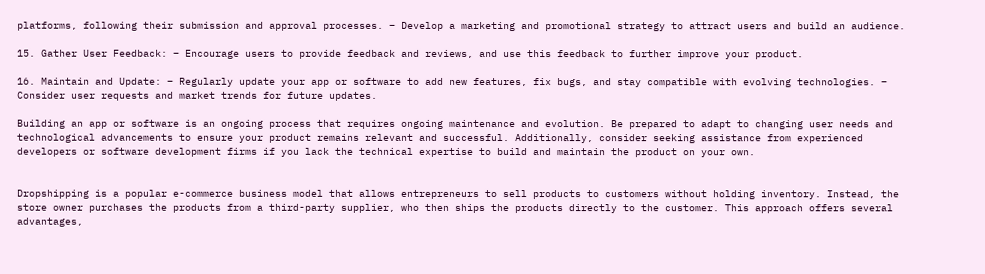platforms, following their submission and approval processes. – Develop a marketing and promotional strategy to attract users and build an audience.

15. Gather User Feedback: – Encourage users to provide feedback and reviews, and use this feedback to further improve your product.

16. Maintain and Update: – Regularly update your app or software to add new features, fix bugs, and stay compatible with evolving technologies. – Consider user requests and market trends for future updates.

Building an app or software is an ongoing process that requires ongoing maintenance and evolution. Be prepared to adapt to changing user needs and technological advancements to ensure your product remains relevant and successful. Additionally, consider seeking assistance from experienced developers or software development firms if you lack the technical expertise to build and maintain the product on your own.


Dropshipping is a popular e-commerce business model that allows entrepreneurs to sell products to customers without holding inventory. Instead, the store owner purchases the products from a third-party supplier, who then ships the products directly to the customer. This approach offers several advantages,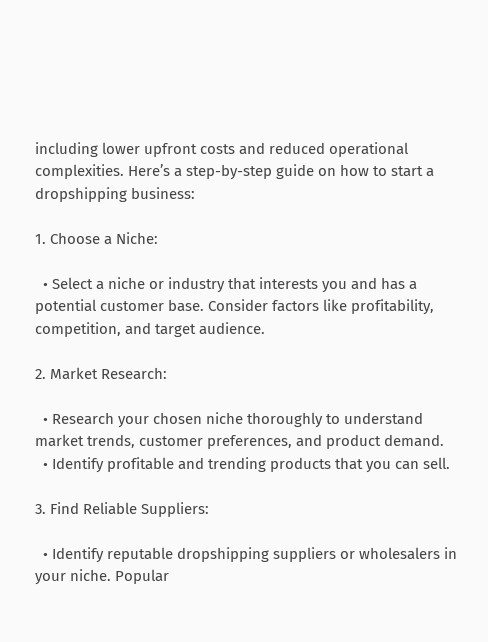including lower upfront costs and reduced operational complexities. Here’s a step-by-step guide on how to start a dropshipping business:

1. Choose a Niche:

  • Select a niche or industry that interests you and has a potential customer base. Consider factors like profitability, competition, and target audience.

2. Market Research:

  • Research your chosen niche thoroughly to understand market trends, customer preferences, and product demand.
  • Identify profitable and trending products that you can sell.

3. Find Reliable Suppliers:

  • Identify reputable dropshipping suppliers or wholesalers in your niche. Popular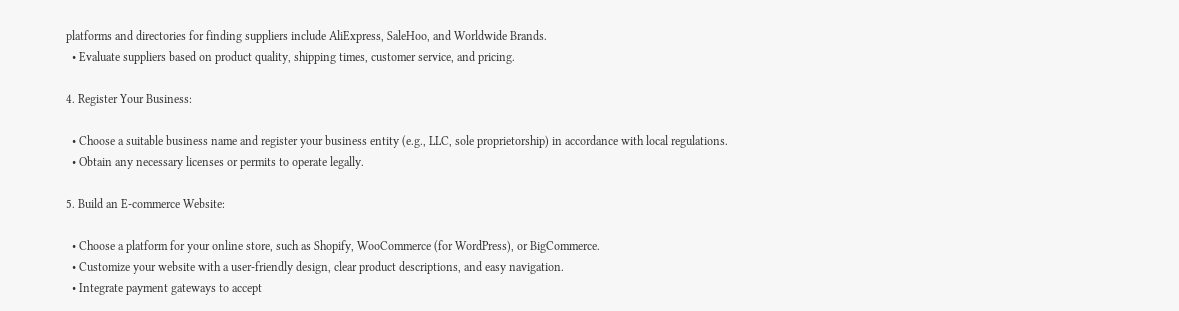platforms and directories for finding suppliers include AliExpress, SaleHoo, and Worldwide Brands.
  • Evaluate suppliers based on product quality, shipping times, customer service, and pricing.

4. Register Your Business:

  • Choose a suitable business name and register your business entity (e.g., LLC, sole proprietorship) in accordance with local regulations.
  • Obtain any necessary licenses or permits to operate legally.

5. Build an E-commerce Website:

  • Choose a platform for your online store, such as Shopify, WooCommerce (for WordPress), or BigCommerce.
  • Customize your website with a user-friendly design, clear product descriptions, and easy navigation.
  • Integrate payment gateways to accept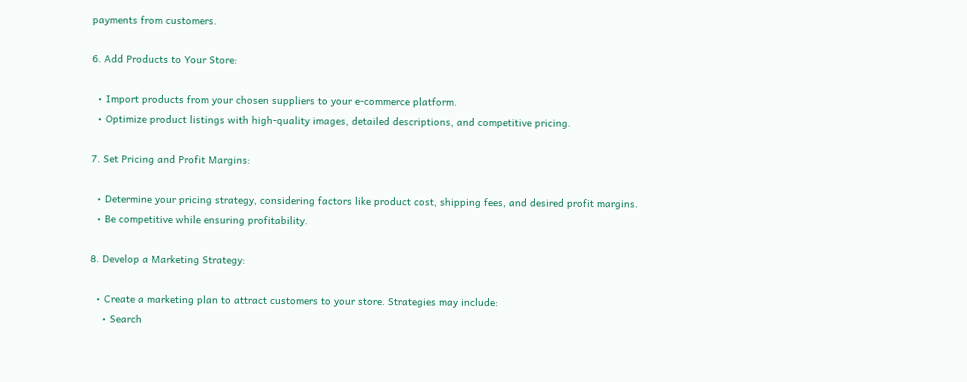payments from customers.

6. Add Products to Your Store:

  • Import products from your chosen suppliers to your e-commerce platform.
  • Optimize product listings with high-quality images, detailed descriptions, and competitive pricing.

7. Set Pricing and Profit Margins:

  • Determine your pricing strategy, considering factors like product cost, shipping fees, and desired profit margins.
  • Be competitive while ensuring profitability.

8. Develop a Marketing Strategy:

  • Create a marketing plan to attract customers to your store. Strategies may include:
    • Search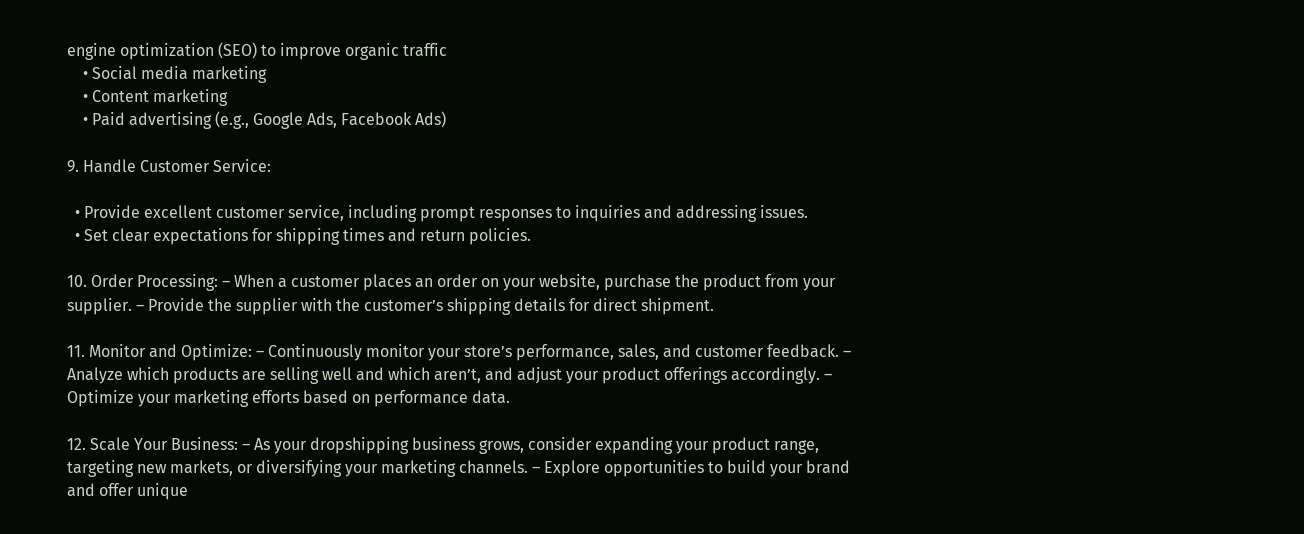engine optimization (SEO) to improve organic traffic
    • Social media marketing
    • Content marketing
    • Paid advertising (e.g., Google Ads, Facebook Ads)

9. Handle Customer Service:

  • Provide excellent customer service, including prompt responses to inquiries and addressing issues.
  • Set clear expectations for shipping times and return policies.

10. Order Processing: – When a customer places an order on your website, purchase the product from your supplier. – Provide the supplier with the customer’s shipping details for direct shipment.

11. Monitor and Optimize: – Continuously monitor your store’s performance, sales, and customer feedback. – Analyze which products are selling well and which aren’t, and adjust your product offerings accordingly. – Optimize your marketing efforts based on performance data.

12. Scale Your Business: – As your dropshipping business grows, consider expanding your product range, targeting new markets, or diversifying your marketing channels. – Explore opportunities to build your brand and offer unique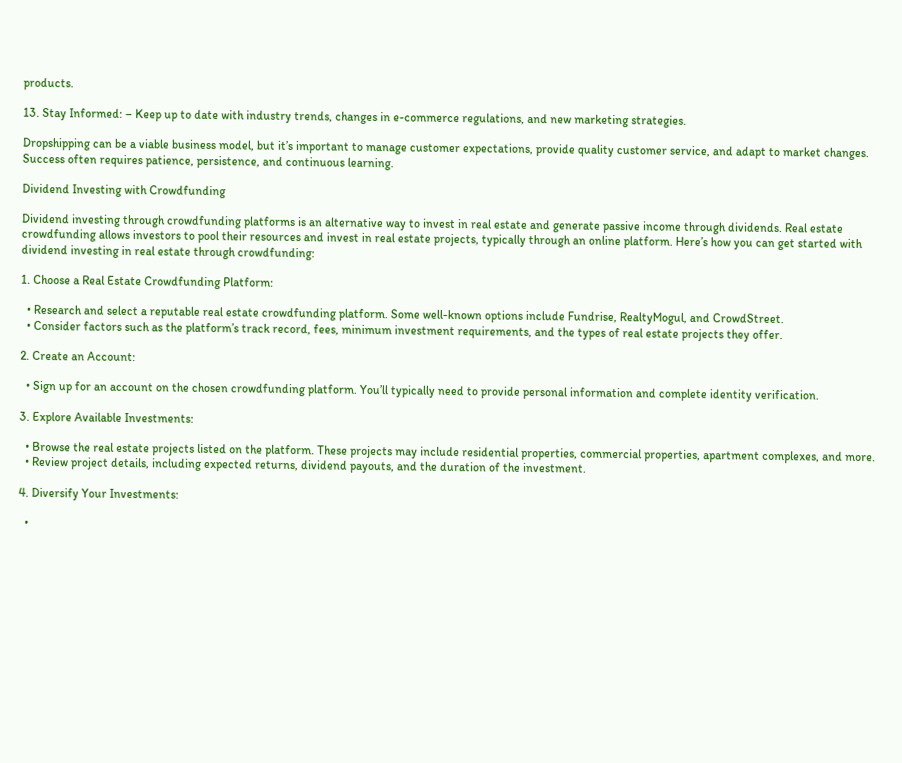products.

13. Stay Informed: – Keep up to date with industry trends, changes in e-commerce regulations, and new marketing strategies.

Dropshipping can be a viable business model, but it’s important to manage customer expectations, provide quality customer service, and adapt to market changes. Success often requires patience, persistence, and continuous learning.

Dividend Investing with Crowdfunding

Dividend investing through crowdfunding platforms is an alternative way to invest in real estate and generate passive income through dividends. Real estate crowdfunding allows investors to pool their resources and invest in real estate projects, typically through an online platform. Here’s how you can get started with dividend investing in real estate through crowdfunding:

1. Choose a Real Estate Crowdfunding Platform:

  • Research and select a reputable real estate crowdfunding platform. Some well-known options include Fundrise, RealtyMogul, and CrowdStreet.
  • Consider factors such as the platform’s track record, fees, minimum investment requirements, and the types of real estate projects they offer.

2. Create an Account:

  • Sign up for an account on the chosen crowdfunding platform. You’ll typically need to provide personal information and complete identity verification.

3. Explore Available Investments:

  • Browse the real estate projects listed on the platform. These projects may include residential properties, commercial properties, apartment complexes, and more.
  • Review project details, including expected returns, dividend payouts, and the duration of the investment.

4. Diversify Your Investments:

  •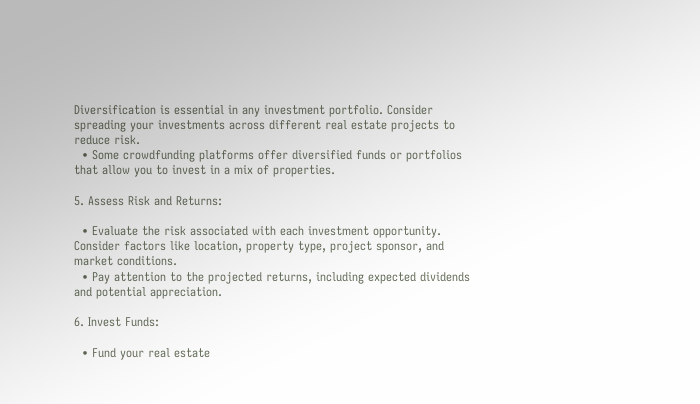Diversification is essential in any investment portfolio. Consider spreading your investments across different real estate projects to reduce risk.
  • Some crowdfunding platforms offer diversified funds or portfolios that allow you to invest in a mix of properties.

5. Assess Risk and Returns:

  • Evaluate the risk associated with each investment opportunity. Consider factors like location, property type, project sponsor, and market conditions.
  • Pay attention to the projected returns, including expected dividends and potential appreciation.

6. Invest Funds:

  • Fund your real estate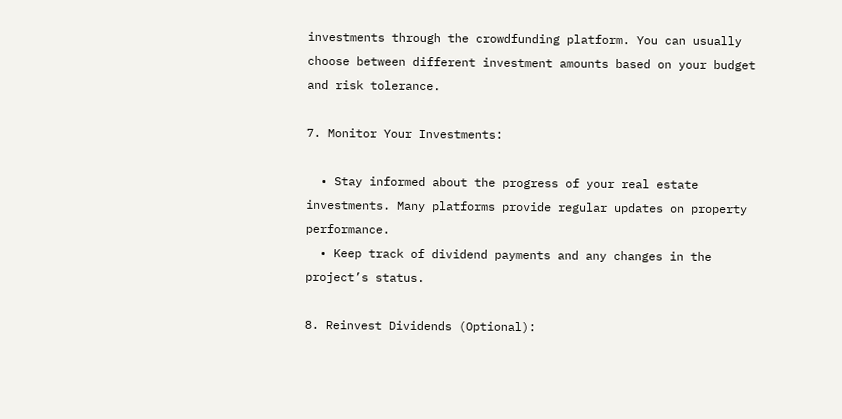investments through the crowdfunding platform. You can usually choose between different investment amounts based on your budget and risk tolerance.

7. Monitor Your Investments:

  • Stay informed about the progress of your real estate investments. Many platforms provide regular updates on property performance.
  • Keep track of dividend payments and any changes in the project’s status.

8. Reinvest Dividends (Optional):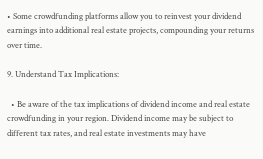• Some crowdfunding platforms allow you to reinvest your dividend earnings into additional real estate projects, compounding your returns over time.

9. Understand Tax Implications:

  • Be aware of the tax implications of dividend income and real estate crowdfunding in your region. Dividend income may be subject to different tax rates, and real estate investments may have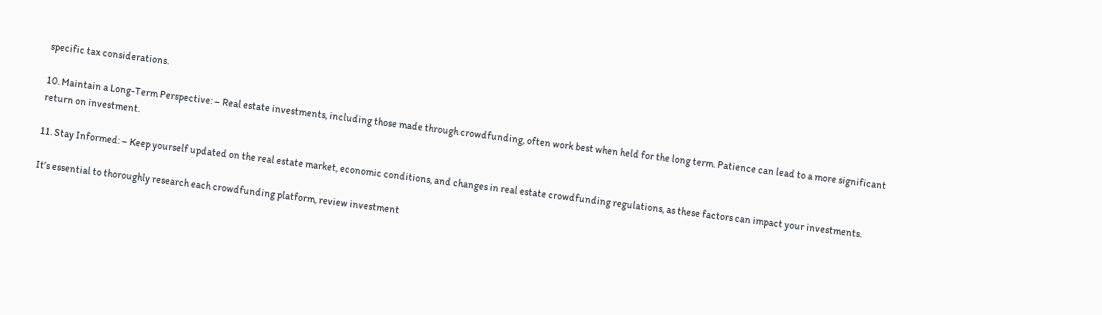specific tax considerations.

10. Maintain a Long-Term Perspective: – Real estate investments, including those made through crowdfunding, often work best when held for the long term. Patience can lead to a more significant return on investment.

11. Stay Informed: – Keep yourself updated on the real estate market, economic conditions, and changes in real estate crowdfunding regulations, as these factors can impact your investments.

It’s essential to thoroughly research each crowdfunding platform, review investment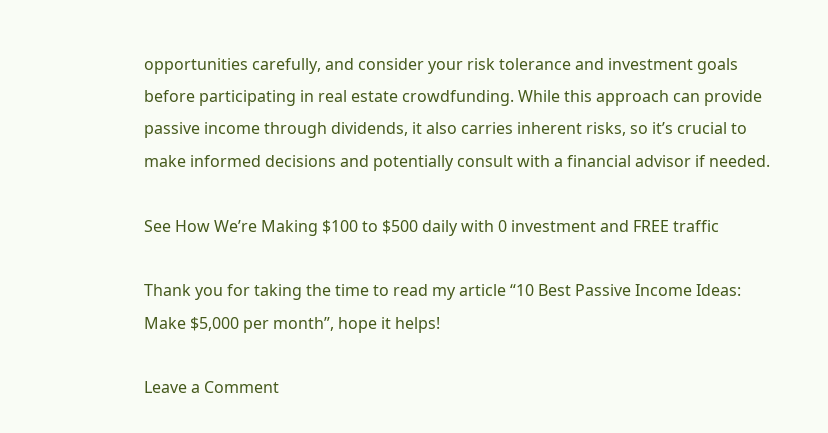opportunities carefully, and consider your risk tolerance and investment goals before participating in real estate crowdfunding. While this approach can provide passive income through dividends, it also carries inherent risks, so it’s crucial to make informed decisions and potentially consult with a financial advisor if needed.

See How We’re Making $100 to $500 daily with 0 investment and FREE traffic

Thank you for taking the time to read my article “10 Best Passive Income Ideas: Make $5,000 per month”, hope it helps!

Leave a Comment